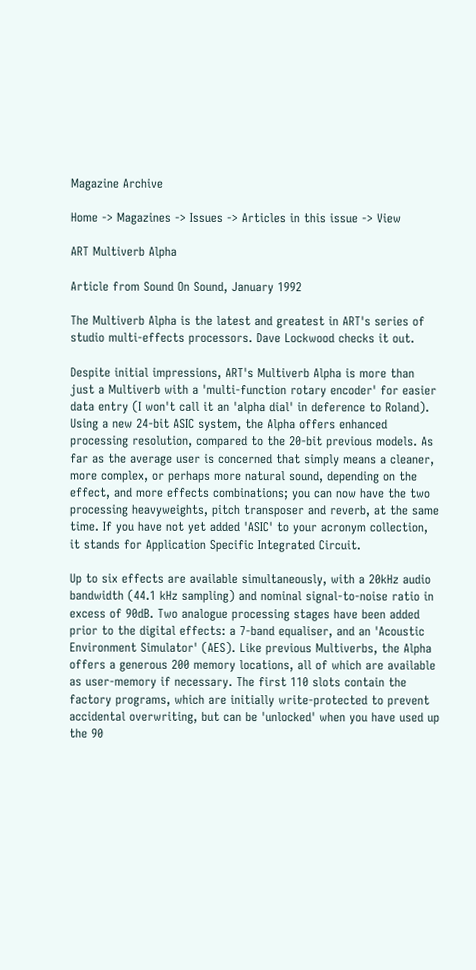Magazine Archive

Home -> Magazines -> Issues -> Articles in this issue -> View

ART Multiverb Alpha

Article from Sound On Sound, January 1992

The Multiverb Alpha is the latest and greatest in ART's series of studio multi-effects processors. Dave Lockwood checks it out.

Despite initial impressions, ART's Multiverb Alpha is more than just a Multiverb with a 'multi-function rotary encoder' for easier data entry (I won't call it an 'alpha dial' in deference to Roland). Using a new 24-bit ASIC system, the Alpha offers enhanced processing resolution, compared to the 20-bit previous models. As far as the average user is concerned that simply means a cleaner, more complex, or perhaps more natural sound, depending on the effect, and more effects combinations; you can now have the two processing heavyweights, pitch transposer and reverb, at the same time. If you have not yet added 'ASIC' to your acronym collection, it stands for Application Specific Integrated Circuit.

Up to six effects are available simultaneously, with a 20kHz audio bandwidth (44.1 kHz sampling) and nominal signal-to-noise ratio in excess of 90dB. Two analogue processing stages have been added prior to the digital effects: a 7-band equaliser, and an 'Acoustic Environment Simulator' (AES). Like previous Multiverbs, the Alpha offers a generous 200 memory locations, all of which are available as user-memory if necessary. The first 110 slots contain the factory programs, which are initially write-protected to prevent accidental overwriting, but can be 'unlocked' when you have used up the 90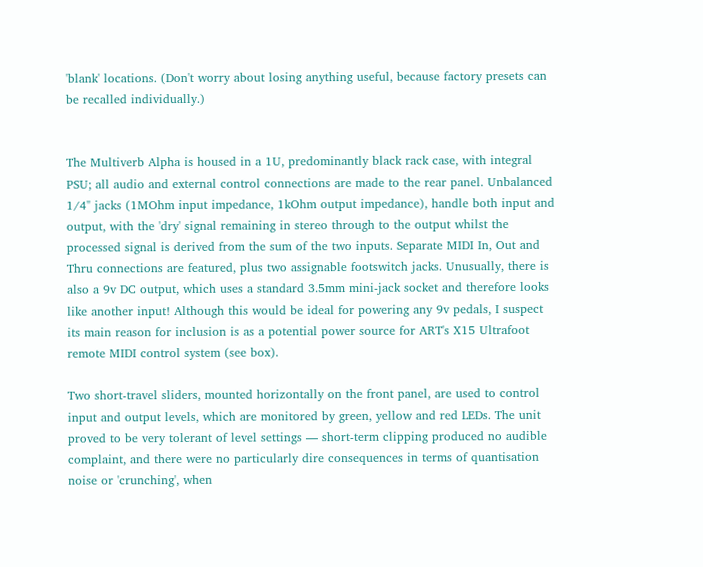'blank' locations. (Don't worry about losing anything useful, because factory presets can be recalled individually.)


The Multiverb Alpha is housed in a 1U, predominantly black rack case, with integral PSU; all audio and external control connections are made to the rear panel. Unbalanced 1/4" jacks (1MOhm input impedance, 1kOhm output impedance), handle both input and output, with the 'dry' signal remaining in stereo through to the output whilst the processed signal is derived from the sum of the two inputs. Separate MIDI In, Out and Thru connections are featured, plus two assignable footswitch jacks. Unusually, there is also a 9v DC output, which uses a standard 3.5mm mini-jack socket and therefore looks like another input! Although this would be ideal for powering any 9v pedals, I suspect its main reason for inclusion is as a potential power source for ART's X15 Ultrafoot remote MIDI control system (see box).

Two short-travel sliders, mounted horizontally on the front panel, are used to control input and output levels, which are monitored by green, yellow and red LEDs. The unit proved to be very tolerant of level settings — short-term clipping produced no audible complaint, and there were no particularly dire consequences in terms of quantisation noise or 'crunching', when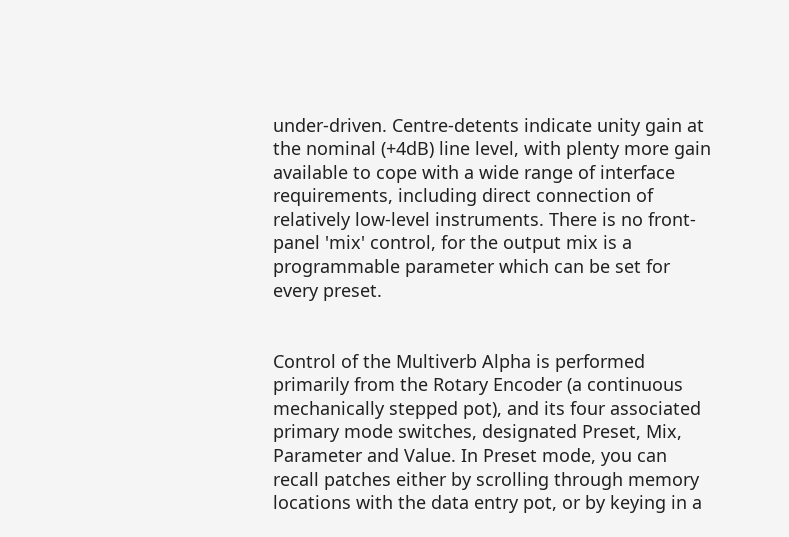under-driven. Centre-detents indicate unity gain at the nominal (+4dB) line level, with plenty more gain available to cope with a wide range of interface requirements, including direct connection of relatively low-level instruments. There is no front-panel 'mix' control, for the output mix is a programmable parameter which can be set for every preset.


Control of the Multiverb Alpha is performed primarily from the Rotary Encoder (a continuous mechanically stepped pot), and its four associated primary mode switches, designated Preset, Mix, Parameter and Value. In Preset mode, you can recall patches either by scrolling through memory locations with the data entry pot, or by keying in a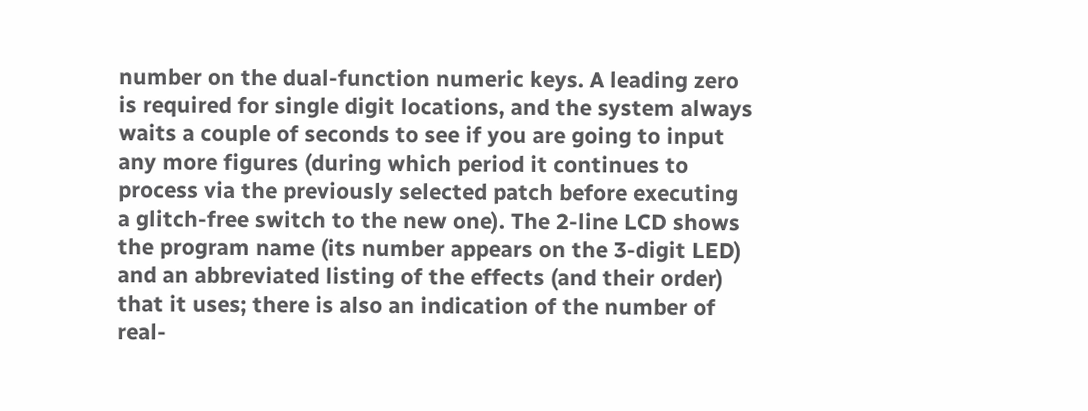number on the dual-function numeric keys. A leading zero is required for single digit locations, and the system always waits a couple of seconds to see if you are going to input any more figures (during which period it continues to process via the previously selected patch before executing a glitch-free switch to the new one). The 2-line LCD shows the program name (its number appears on the 3-digit LED) and an abbreviated listing of the effects (and their order) that it uses; there is also an indication of the number of real-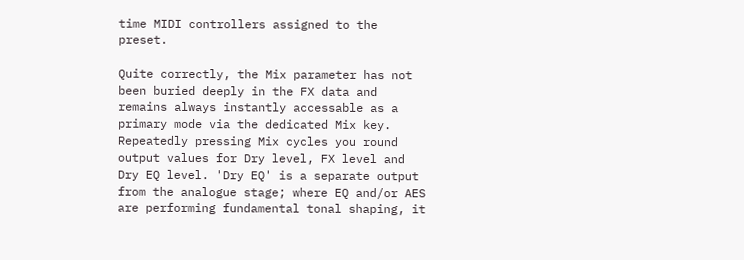time MIDI controllers assigned to the preset.

Quite correctly, the Mix parameter has not been buried deeply in the FX data and remains always instantly accessable as a primary mode via the dedicated Mix key. Repeatedly pressing Mix cycles you round output values for Dry level, FX level and Dry EQ level. 'Dry EQ' is a separate output from the analogue stage; where EQ and/or AES are performing fundamental tonal shaping, it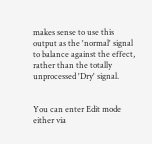makes sense to use this output as the 'normal' signal to balance against the effect, rather than the totally unprocessed 'Dry' signal.


You can enter Edit mode either via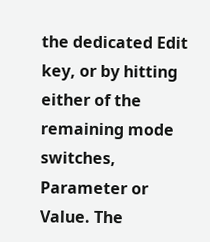the dedicated Edit key, or by hitting either of the remaining mode switches, Parameter or Value. The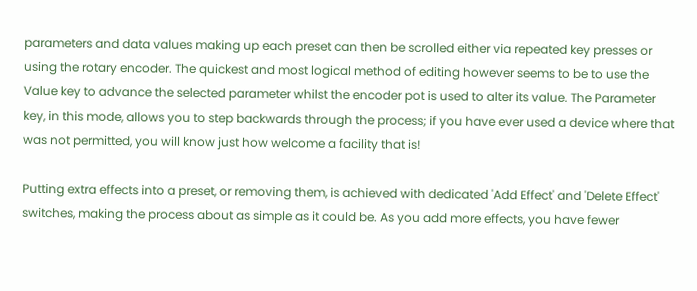parameters and data values making up each preset can then be scrolled either via repeated key presses or using the rotary encoder. The quickest and most logical method of editing however seems to be to use the Value key to advance the selected parameter whilst the encoder pot is used to alter its value. The Parameter key, in this mode, allows you to step backwards through the process; if you have ever used a device where that was not permitted, you will know just how welcome a facility that is!

Putting extra effects into a preset, or removing them, is achieved with dedicated 'Add Effect' and 'Delete Effect' switches, making the process about as simple as it could be. As you add more effects, you have fewer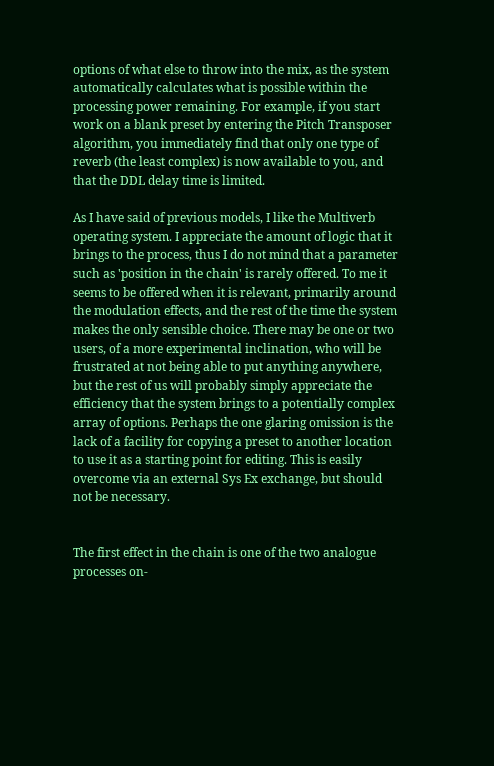options of what else to throw into the mix, as the system automatically calculates what is possible within the processing power remaining. For example, if you start work on a blank preset by entering the Pitch Transposer algorithm, you immediately find that only one type of reverb (the least complex) is now available to you, and that the DDL delay time is limited.

As I have said of previous models, I like the Multiverb operating system. I appreciate the amount of logic that it brings to the process, thus I do not mind that a parameter such as 'position in the chain' is rarely offered. To me it seems to be offered when it is relevant, primarily around the modulation effects, and the rest of the time the system makes the only sensible choice. There may be one or two users, of a more experimental inclination, who will be frustrated at not being able to put anything anywhere, but the rest of us will probably simply appreciate the efficiency that the system brings to a potentially complex array of options. Perhaps the one glaring omission is the lack of a facility for copying a preset to another location to use it as a starting point for editing. This is easily overcome via an external Sys Ex exchange, but should not be necessary.


The first effect in the chain is one of the two analogue processes on-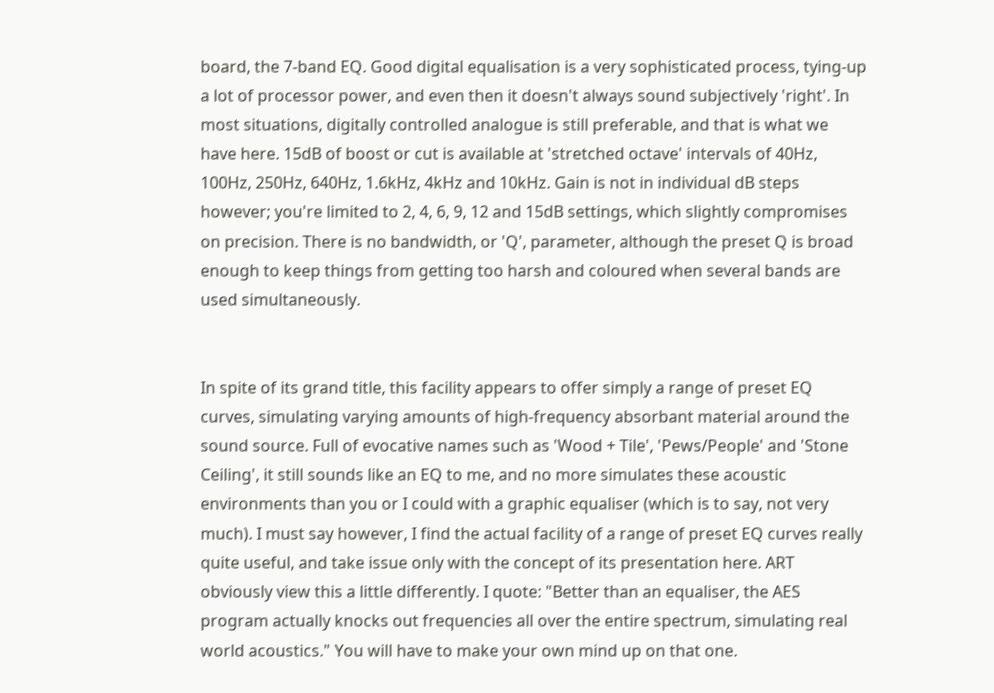board, the 7-band EQ. Good digital equalisation is a very sophisticated process, tying-up a lot of processor power, and even then it doesn't always sound subjectively 'right'. In most situations, digitally controlled analogue is still preferable, and that is what we have here. 15dB of boost or cut is available at 'stretched octave' intervals of 40Hz, 100Hz, 250Hz, 640Hz, 1.6kHz, 4kHz and 10kHz. Gain is not in individual dB steps however; you're limited to 2, 4, 6, 9, 12 and 15dB settings, which slightly compromises on precision. There is no bandwidth, or 'Q', parameter, although the preset Q is broad enough to keep things from getting too harsh and coloured when several bands are used simultaneously.


In spite of its grand title, this facility appears to offer simply a range of preset EQ curves, simulating varying amounts of high-frequency absorbant material around the sound source. Full of evocative names such as 'Wood + Tile', 'Pews/People' and 'Stone Ceiling', it still sounds like an EQ to me, and no more simulates these acoustic environments than you or I could with a graphic equaliser (which is to say, not very much). I must say however, I find the actual facility of a range of preset EQ curves really quite useful, and take issue only with the concept of its presentation here. ART obviously view this a little differently. I quote: "Better than an equaliser, the AES program actually knocks out frequencies all over the entire spectrum, simulating real world acoustics." You will have to make your own mind up on that one.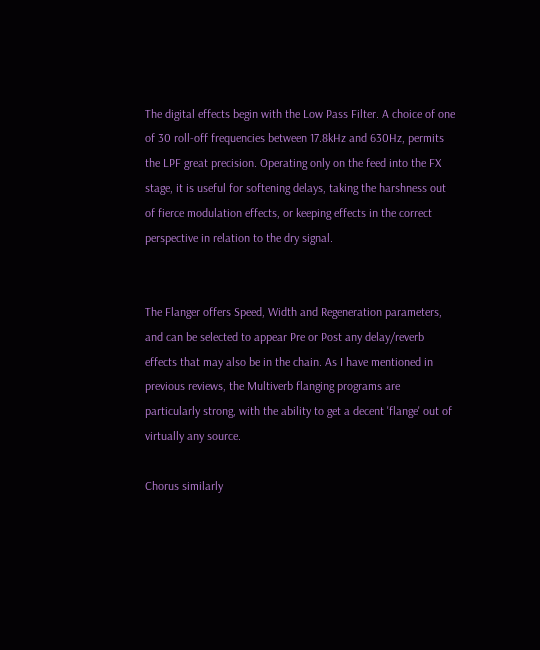The digital effects begin with the Low Pass Filter. A choice of one of 30 roll-off frequencies between 17.8kHz and 630Hz, permits the LPF great precision. Operating only on the feed into the FX stage, it is useful for softening delays, taking the harshness out of fierce modulation effects, or keeping effects in the correct perspective in relation to the dry signal.


The Flanger offers Speed, Width and Regeneration parameters, and can be selected to appear Pre or Post any delay/reverb effects that may also be in the chain. As I have mentioned in previous reviews, the Multiverb flanging programs are particularly strong, with the ability to get a decent 'flange' out of virtually any source.

Chorus similarly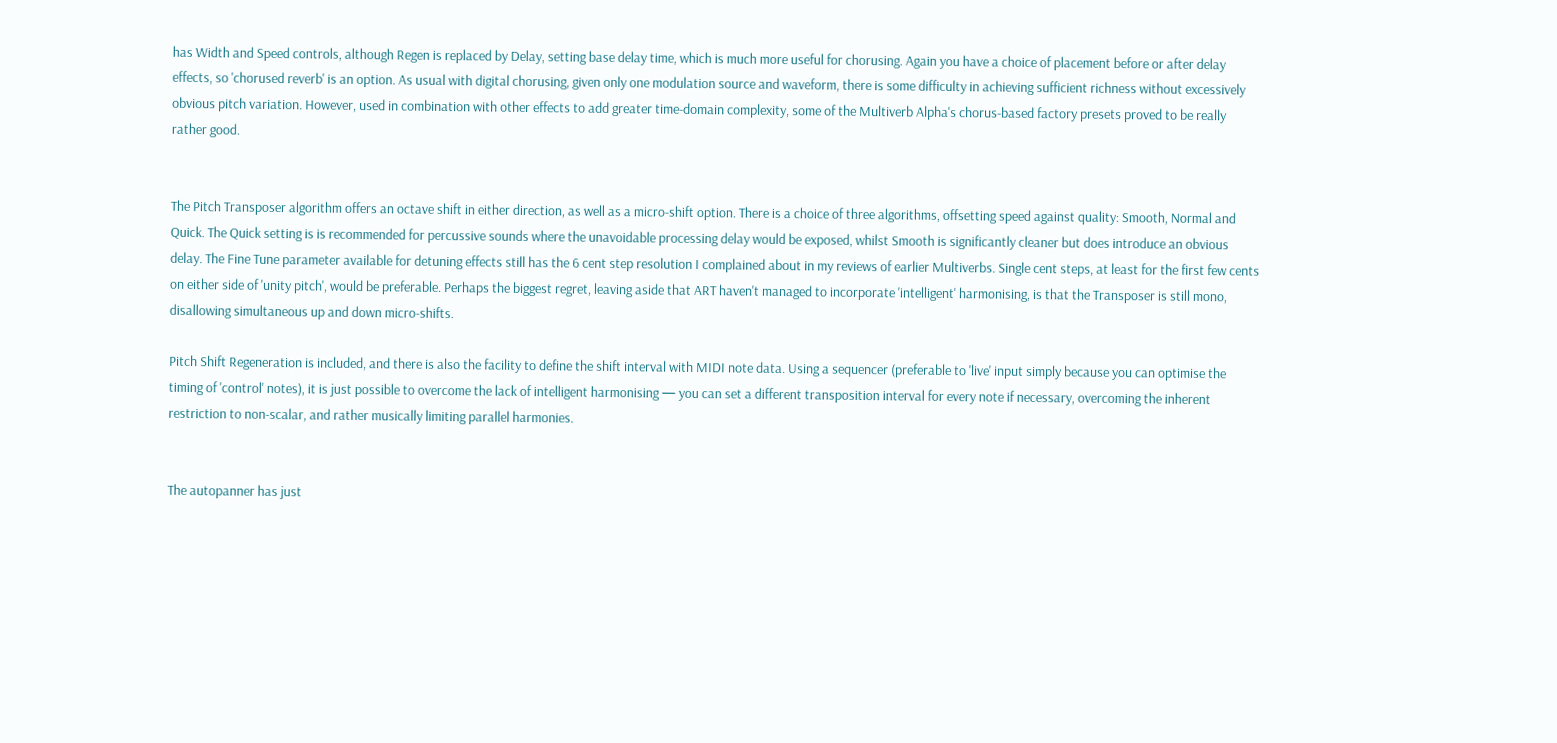has Width and Speed controls, although Regen is replaced by Delay, setting base delay time, which is much more useful for chorusing. Again you have a choice of placement before or after delay effects, so 'chorused reverb' is an option. As usual with digital chorusing, given only one modulation source and waveform, there is some difficulty in achieving sufficient richness without excessively obvious pitch variation. However, used in combination with other effects to add greater time-domain complexity, some of the Multiverb Alpha's chorus-based factory presets proved to be really rather good.


The Pitch Transposer algorithm offers an octave shift in either direction, as well as a micro-shift option. There is a choice of three algorithms, offsetting speed against quality: Smooth, Normal and Quick. The Quick setting is is recommended for percussive sounds where the unavoidable processing delay would be exposed, whilst Smooth is significantly cleaner but does introduce an obvious delay. The Fine Tune parameter available for detuning effects still has the 6 cent step resolution I complained about in my reviews of earlier Multiverbs. Single cent steps, at least for the first few cents on either side of 'unity pitch', would be preferable. Perhaps the biggest regret, leaving aside that ART haven't managed to incorporate 'intelligent' harmonising, is that the Transposer is still mono, disallowing simultaneous up and down micro-shifts.

Pitch Shift Regeneration is included, and there is also the facility to define the shift interval with MIDI note data. Using a sequencer (preferable to 'live' input simply because you can optimise the timing of 'control' notes), it is just possible to overcome the lack of intelligent harmonising — you can set a different transposition interval for every note if necessary, overcoming the inherent restriction to non-scalar, and rather musically limiting parallel harmonies.


The autopanner has just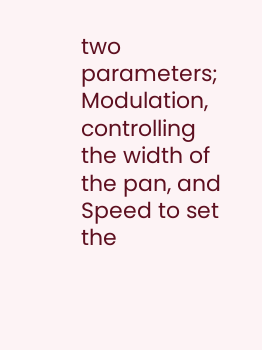two parameters; Modulation, controlling the width of the pan, and Speed to set the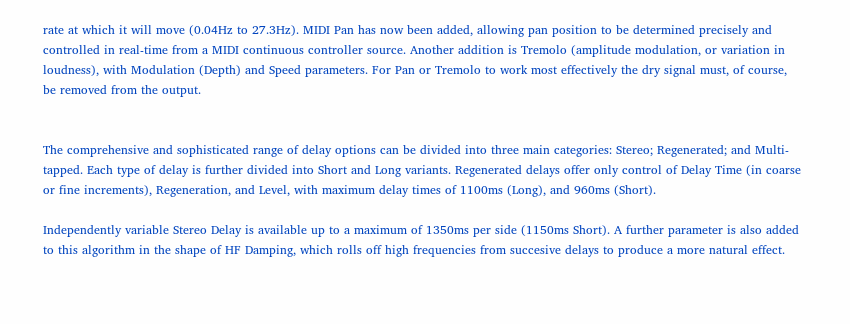rate at which it will move (0.04Hz to 27.3Hz). MIDI Pan has now been added, allowing pan position to be determined precisely and controlled in real-time from a MIDI continuous controller source. Another addition is Tremolo (amplitude modulation, or variation in loudness), with Modulation (Depth) and Speed parameters. For Pan or Tremolo to work most effectively the dry signal must, of course, be removed from the output.


The comprehensive and sophisticated range of delay options can be divided into three main categories: Stereo; Regenerated; and Multi-tapped. Each type of delay is further divided into Short and Long variants. Regenerated delays offer only control of Delay Time (in coarse or fine increments), Regeneration, and Level, with maximum delay times of 1100ms (Long), and 960ms (Short).

Independently variable Stereo Delay is available up to a maximum of 1350ms per side (1150ms Short). A further parameter is also added to this algorithm in the shape of HF Damping, which rolls off high frequencies from succesive delays to produce a more natural effect.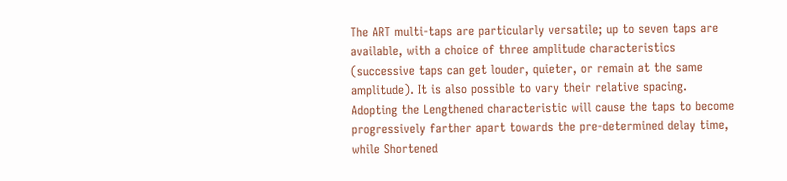The ART multi-taps are particularly versatile; up to seven taps are available, with a choice of three amplitude characteristics (successive taps can get louder, quieter, or remain at the same amplitude). It is also possible to vary their relative spacing. Adopting the Lengthened characteristic will cause the taps to become progressively farther apart towards the pre-determined delay time, while Shortened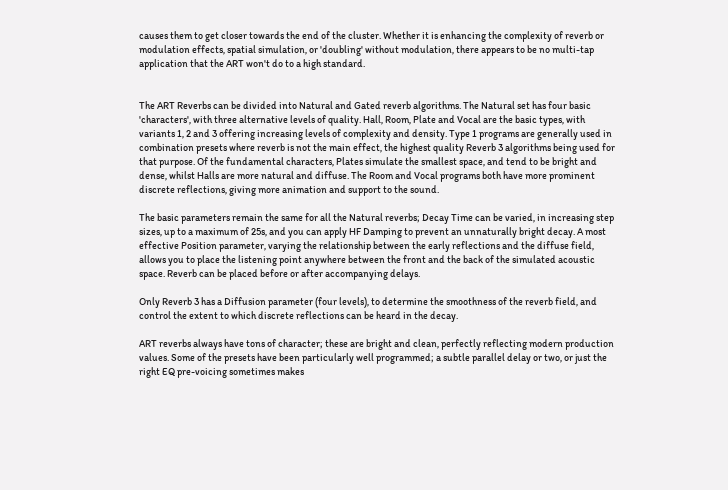causes them to get closer towards the end of the cluster. Whether it is enhancing the complexity of reverb or modulation effects, spatial simulation, or 'doubling' without modulation, there appears to be no multi-tap application that the ART won't do to a high standard.


The ART Reverbs can be divided into Natural and Gated reverb algorithms. The Natural set has four basic 'characters', with three alternative levels of quality. Hall, Room, Plate and Vocal are the basic types, with variants 1, 2 and 3 offering increasing levels of complexity and density. Type 1 programs are generally used in combination presets where reverb is not the main effect, the highest quality Reverb 3 algorithms being used for that purpose. Of the fundamental characters, Plates simulate the smallest space, and tend to be bright and dense, whilst Halls are more natural and diffuse. The Room and Vocal programs both have more prominent discrete reflections, giving more animation and support to the sound.

The basic parameters remain the same for all the Natural reverbs; Decay Time can be varied, in increasing step sizes, up to a maximum of 25s, and you can apply HF Damping to prevent an unnaturally bright decay. A most effective Position parameter, varying the relationship between the early reflections and the diffuse field, allows you to place the listening point anywhere between the front and the back of the simulated acoustic space. Reverb can be placed before or after accompanying delays.

Only Reverb 3 has a Diffusion parameter (four levels), to determine the smoothness of the reverb field, and control the extent to which discrete reflections can be heard in the decay.

ART reverbs always have tons of character; these are bright and clean, perfectly reflecting modern production values. Some of the presets have been particularly well programmed; a subtle parallel delay or two, or just the right EQ pre-voicing sometimes makes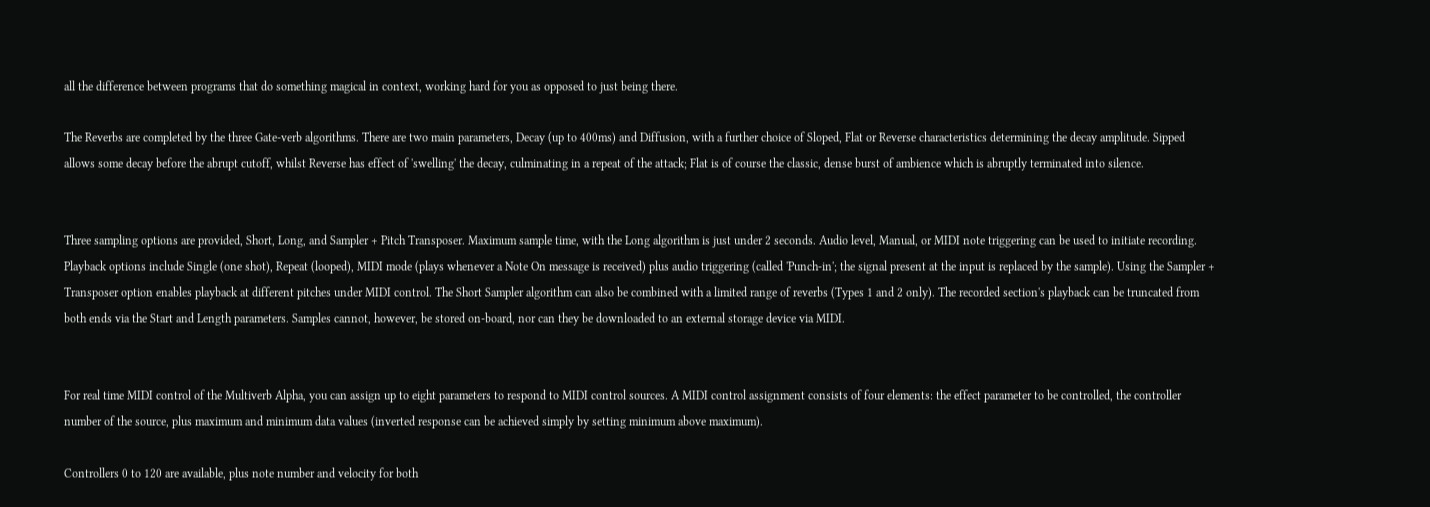all the difference between programs that do something magical in context, working hard for you as opposed to just being there.

The Reverbs are completed by the three Gate-verb algorithms. There are two main parameters, Decay (up to 400ms) and Diffusion, with a further choice of Sloped, Flat or Reverse characteristics determining the decay amplitude. Sipped allows some decay before the abrupt cutoff, whilst Reverse has effect of 'swelling' the decay, culminating in a repeat of the attack; Flat is of course the classic, dense burst of ambience which is abruptly terminated into silence.


Three sampling options are provided, Short, Long, and Sampler + Pitch Transposer. Maximum sample time, with the Long algorithm is just under 2 seconds. Audio level, Manual, or MIDI note triggering can be used to initiate recording. Playback options include Single (one shot), Repeat (looped), MIDI mode (plays whenever a Note On message is received) plus audio triggering (called 'Punch-in'; the signal present at the input is replaced by the sample). Using the Sampler + Transposer option enables playback at different pitches under MIDI control. The Short Sampler algorithm can also be combined with a limited range of reverbs (Types 1 and 2 only). The recorded section's playback can be truncated from both ends via the Start and Length parameters. Samples cannot, however, be stored on-board, nor can they be downloaded to an external storage device via MIDI.


For real time MIDI control of the Multiverb Alpha, you can assign up to eight parameters to respond to MIDI control sources. A MIDI control assignment consists of four elements: the effect parameter to be controlled, the controller number of the source, plus maximum and minimum data values (inverted response can be achieved simply by setting minimum above maximum).

Controllers 0 to 120 are available, plus note number and velocity for both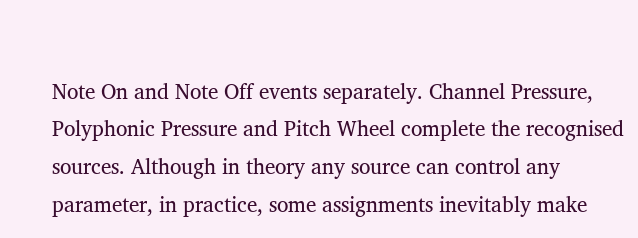Note On and Note Off events separately. Channel Pressure, Polyphonic Pressure and Pitch Wheel complete the recognised sources. Although in theory any source can control any parameter, in practice, some assignments inevitably make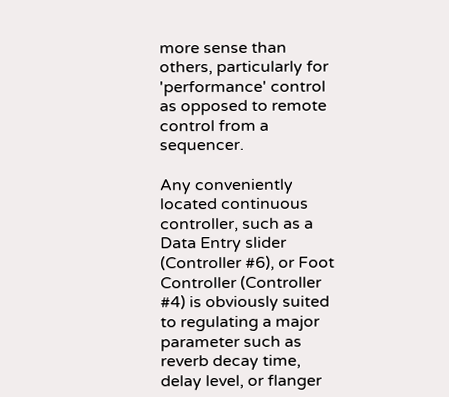more sense than others, particularly for 'performance' control as opposed to remote control from a sequencer.

Any conveniently located continuous controller, such as a Data Entry slider (Controller #6), or Foot Controller (Controller #4) is obviously suited to regulating a major parameter such as reverb decay time, delay level, or flanger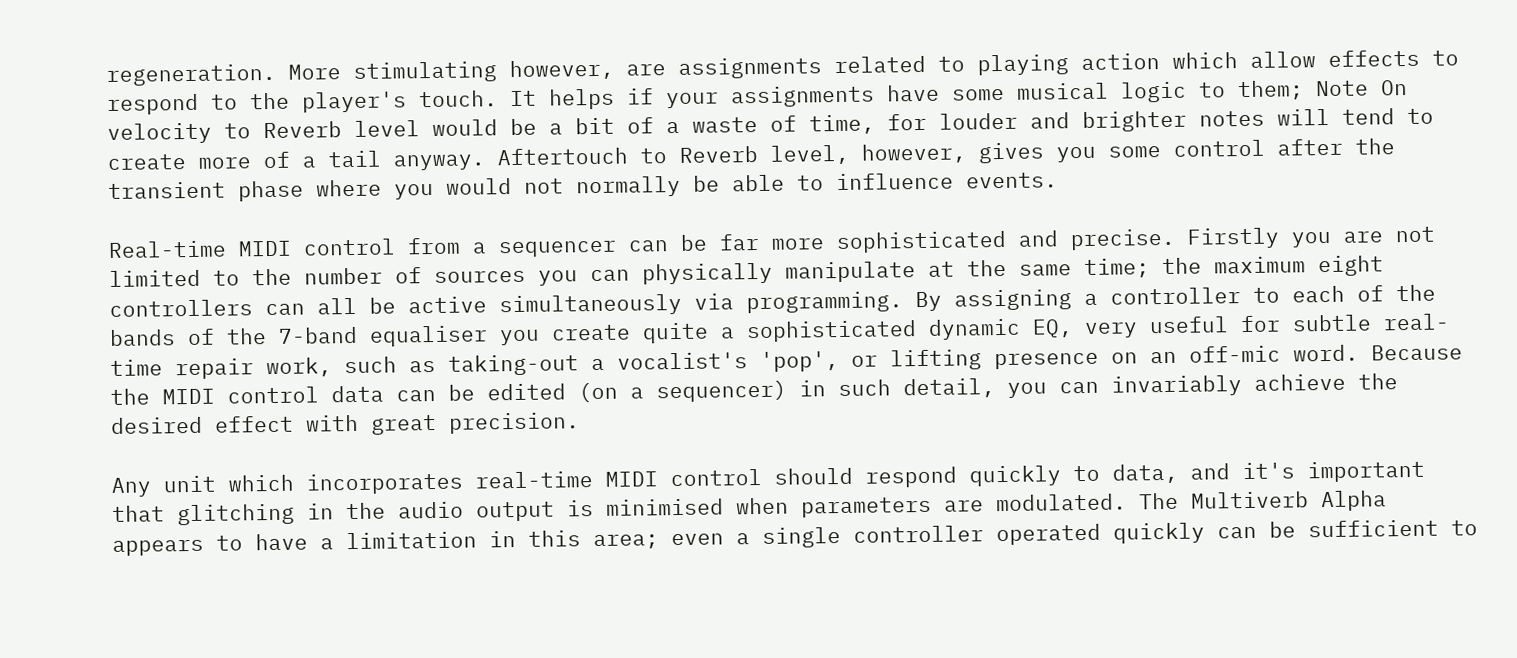regeneration. More stimulating however, are assignments related to playing action which allow effects to respond to the player's touch. It helps if your assignments have some musical logic to them; Note On velocity to Reverb level would be a bit of a waste of time, for louder and brighter notes will tend to create more of a tail anyway. Aftertouch to Reverb level, however, gives you some control after the transient phase where you would not normally be able to influence events.

Real-time MIDI control from a sequencer can be far more sophisticated and precise. Firstly you are not limited to the number of sources you can physically manipulate at the same time; the maximum eight controllers can all be active simultaneously via programming. By assigning a controller to each of the bands of the 7-band equaliser you create quite a sophisticated dynamic EQ, very useful for subtle real-time repair work, such as taking-out a vocalist's 'pop', or lifting presence on an off-mic word. Because the MIDI control data can be edited (on a sequencer) in such detail, you can invariably achieve the desired effect with great precision.

Any unit which incorporates real-time MIDI control should respond quickly to data, and it's important that glitching in the audio output is minimised when parameters are modulated. The Multiverb Alpha appears to have a limitation in this area; even a single controller operated quickly can be sufficient to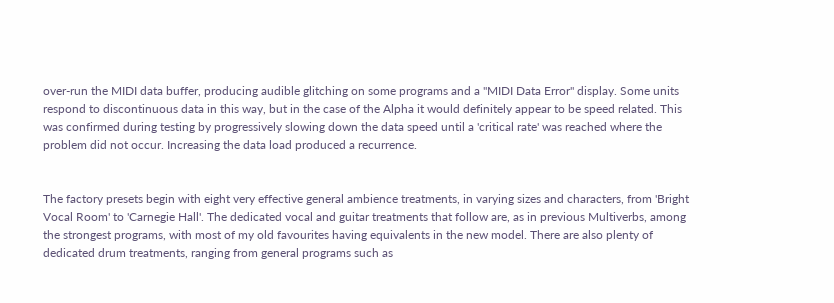over-run the MIDI data buffer, producing audible glitching on some programs and a "MIDI Data Error" display. Some units respond to discontinuous data in this way, but in the case of the Alpha it would definitely appear to be speed related. This was confirmed during testing by progressively slowing down the data speed until a 'critical rate' was reached where the problem did not occur. Increasing the data load produced a recurrence.


The factory presets begin with eight very effective general ambience treatments, in varying sizes and characters, from 'Bright Vocal Room' to 'Carnegie Hall'. The dedicated vocal and guitar treatments that follow are, as in previous Multiverbs, among the strongest programs, with most of my old favourites having equivalents in the new model. There are also plenty of dedicated drum treatments, ranging from general programs such as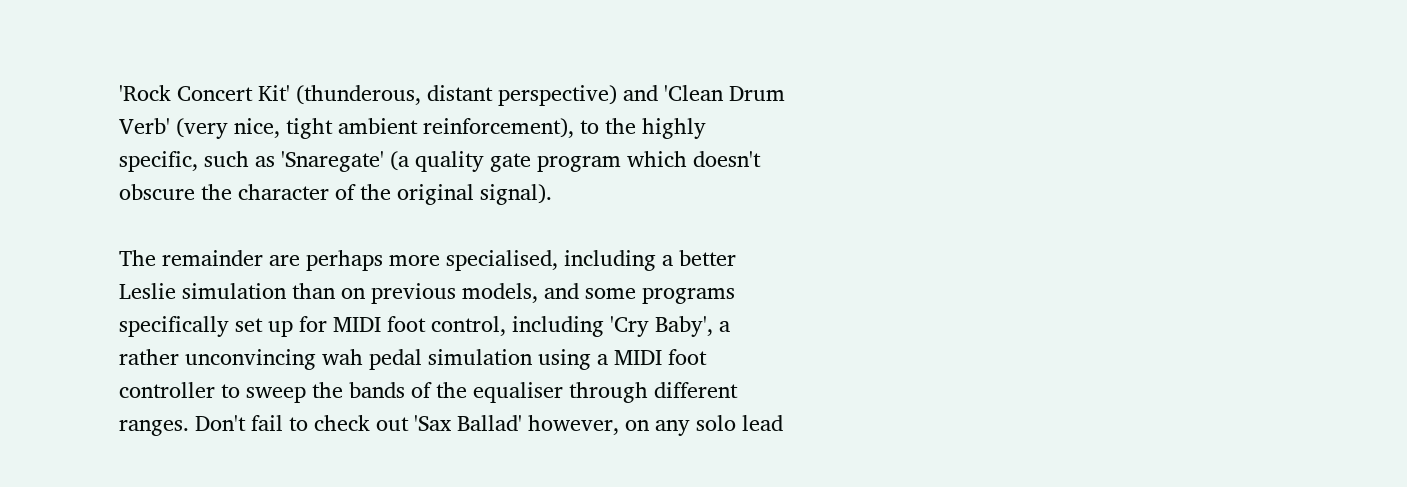'Rock Concert Kit' (thunderous, distant perspective) and 'Clean Drum Verb' (very nice, tight ambient reinforcement), to the highly specific, such as 'Snaregate' (a quality gate program which doesn't obscure the character of the original signal).

The remainder are perhaps more specialised, including a better Leslie simulation than on previous models, and some programs specifically set up for MIDI foot control, including 'Cry Baby', a rather unconvincing wah pedal simulation using a MIDI foot controller to sweep the bands of the equaliser through different ranges. Don't fail to check out 'Sax Ballad' however, on any solo lead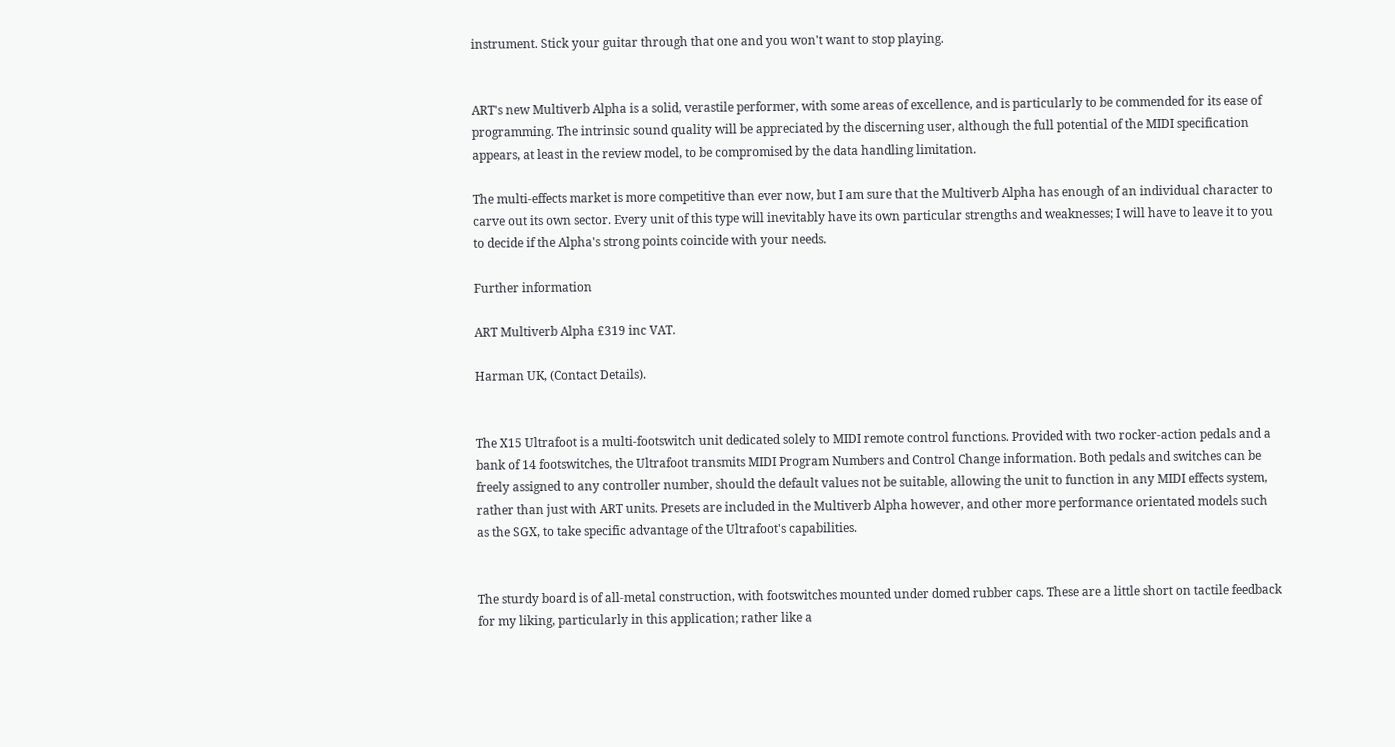instrument. Stick your guitar through that one and you won't want to stop playing.


ART's new Multiverb Alpha is a solid, verastile performer, with some areas of excellence, and is particularly to be commended for its ease of programming. The intrinsic sound quality will be appreciated by the discerning user, although the full potential of the MIDI specification appears, at least in the review model, to be compromised by the data handling limitation.

The multi-effects market is more competitive than ever now, but I am sure that the Multiverb Alpha has enough of an individual character to carve out its own sector. Every unit of this type will inevitably have its own particular strengths and weaknesses; I will have to leave it to you to decide if the Alpha's strong points coincide with your needs.

Further information

ART Multiverb Alpha £319 inc VAT.

Harman UK, (Contact Details).


The X15 Ultrafoot is a multi-footswitch unit dedicated solely to MIDI remote control functions. Provided with two rocker-action pedals and a bank of 14 footswitches, the Ultrafoot transmits MIDI Program Numbers and Control Change information. Both pedals and switches can be freely assigned to any controller number, should the default values not be suitable, allowing the unit to function in any MIDI effects system, rather than just with ART units. Presets are included in the Multiverb Alpha however, and other more performance orientated models such as the SGX, to take specific advantage of the Ultrafoot's capabilities.


The sturdy board is of all-metal construction, with footswitches mounted under domed rubber caps. These are a little short on tactile feedback for my liking, particularly in this application; rather like a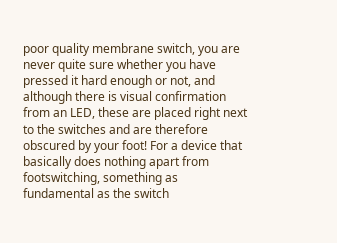poor quality membrane switch, you are never quite sure whether you have pressed it hard enough or not, and although there is visual confirmation from an LED, these are placed right next to the switches and are therefore obscured by your foot! For a device that basically does nothing apart from footswitching, something as fundamental as the switch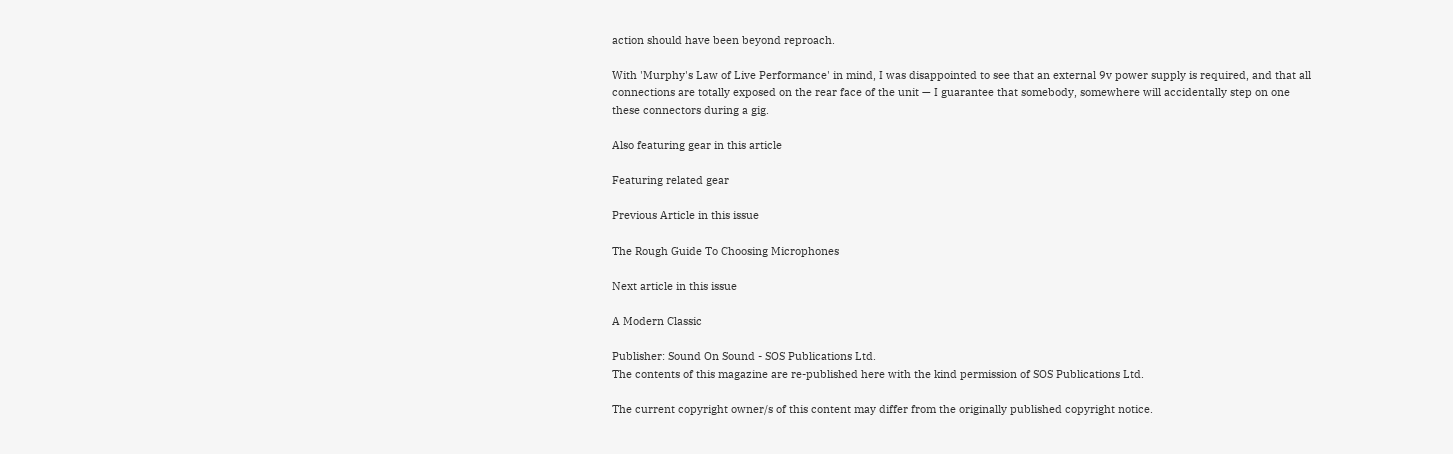action should have been beyond reproach.

With 'Murphy's Law of Live Performance' in mind, I was disappointed to see that an external 9v power supply is required, and that all connections are totally exposed on the rear face of the unit — I guarantee that somebody, somewhere will accidentally step on one these connectors during a gig.

Also featuring gear in this article

Featuring related gear

Previous Article in this issue

The Rough Guide To Choosing Microphones

Next article in this issue

A Modern Classic

Publisher: Sound On Sound - SOS Publications Ltd.
The contents of this magazine are re-published here with the kind permission of SOS Publications Ltd.

The current copyright owner/s of this content may differ from the originally published copyright notice.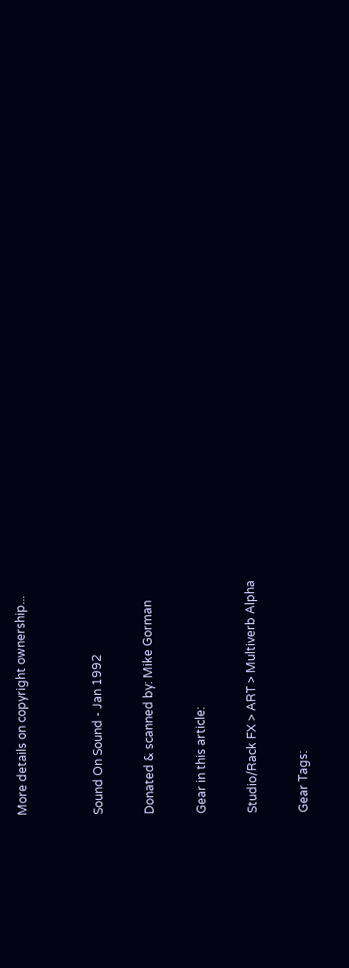More details on copyright ownership...


Sound On Sound - Jan 1992

Donated & scanned by: Mike Gorman

Gear in this article:

Studio/Rack FX > ART > Multiverb Alpha

Gear Tags: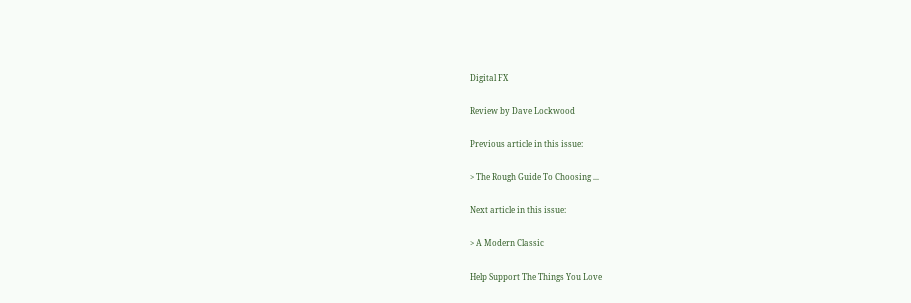Digital FX

Review by Dave Lockwood

Previous article in this issue:

> The Rough Guide To Choosing ...

Next article in this issue:

> A Modern Classic

Help Support The Things You Love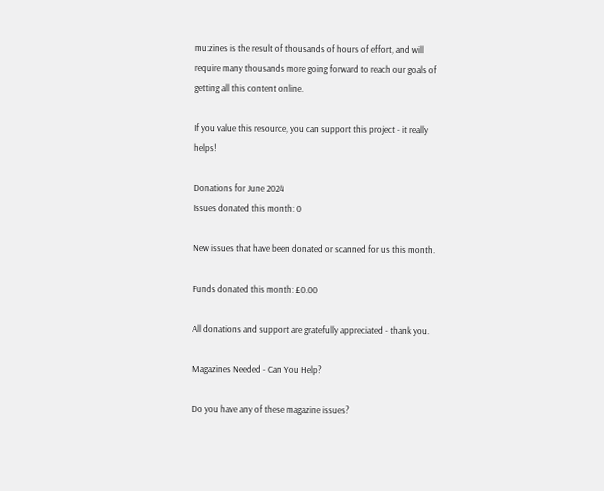mu:zines is the result of thousands of hours of effort, and will require many thousands more going forward to reach our goals of getting all this content online.

If you value this resource, you can support this project - it really helps!

Donations for June 2024
Issues donated this month: 0

New issues that have been donated or scanned for us this month.

Funds donated this month: £0.00

All donations and support are gratefully appreciated - thank you.

Magazines Needed - Can You Help?

Do you have any of these magazine issues?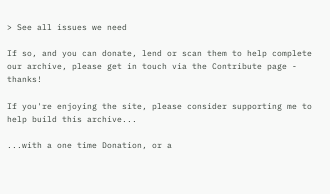> See all issues we need

If so, and you can donate, lend or scan them to help complete our archive, please get in touch via the Contribute page - thanks!

If you're enjoying the site, please consider supporting me to help build this archive...

...with a one time Donation, or a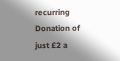recurring Donation of just £2 a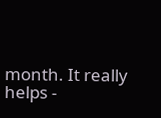month. It really helps -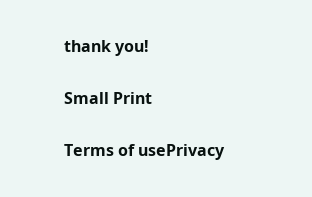thank you!

Small Print

Terms of usePrivacy